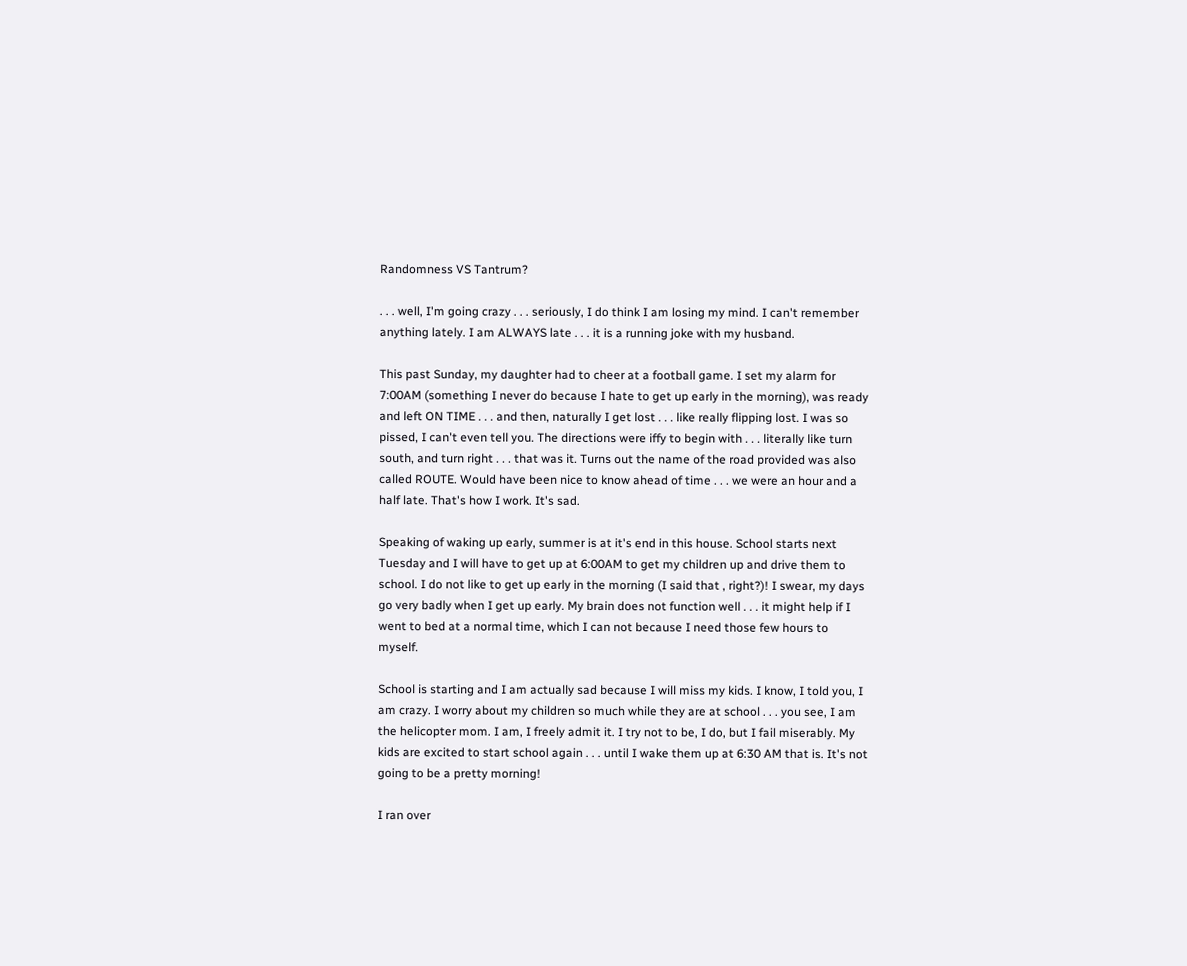Randomness VS Tantrum?

. . . well, I'm going crazy . . . seriously, I do think I am losing my mind. I can't remember anything lately. I am ALWAYS late . . . it is a running joke with my husband.

This past Sunday, my daughter had to cheer at a football game. I set my alarm for 7:00AM (something I never do because I hate to get up early in the morning), was ready and left ON TIME . . . and then, naturally I get lost . . . like really flipping lost. I was so pissed, I can't even tell you. The directions were iffy to begin with . . . literally like turn south, and turn right . . . that was it. Turns out the name of the road provided was also called ROUTE. Would have been nice to know ahead of time . . . we were an hour and a half late. That's how I work. It's sad.

Speaking of waking up early, summer is at it's end in this house. School starts next Tuesday and I will have to get up at 6:00AM to get my children up and drive them to school. I do not like to get up early in the morning (I said that , right?)! I swear, my days go very badly when I get up early. My brain does not function well . . . it might help if I went to bed at a normal time, which I can not because I need those few hours to myself.

School is starting and I am actually sad because I will miss my kids. I know, I told you, I am crazy. I worry about my children so much while they are at school . . . you see, I am the helicopter mom. I am, I freely admit it. I try not to be, I do, but I fail miserably. My kids are excited to start school again . . . until I wake them up at 6:30 AM that is. It's not going to be a pretty morning!

I ran over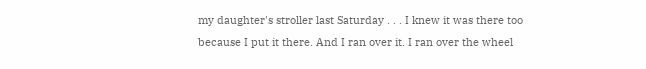my daughter's stroller last Saturday . . . I knew it was there too because I put it there. And I ran over it. I ran over the wheel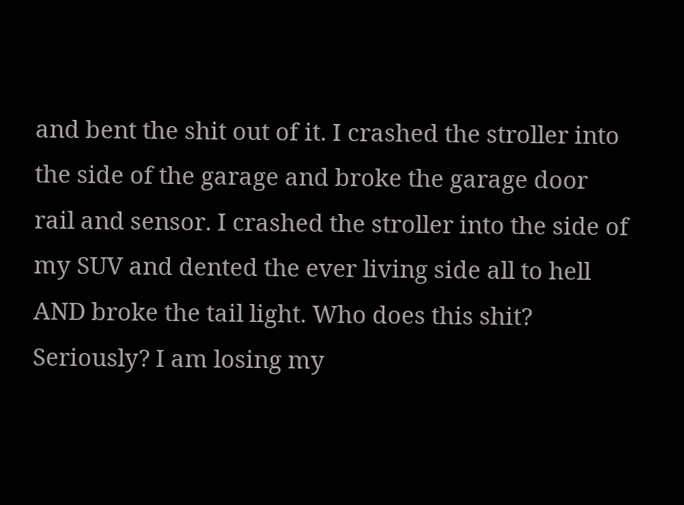and bent the shit out of it. I crashed the stroller into the side of the garage and broke the garage door rail and sensor. I crashed the stroller into the side of my SUV and dented the ever living side all to hell AND broke the tail light. Who does this shit? Seriously? I am losing my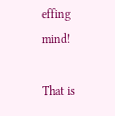effing mind!

That is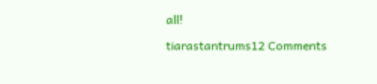all!

tiarastantrums12 Comments